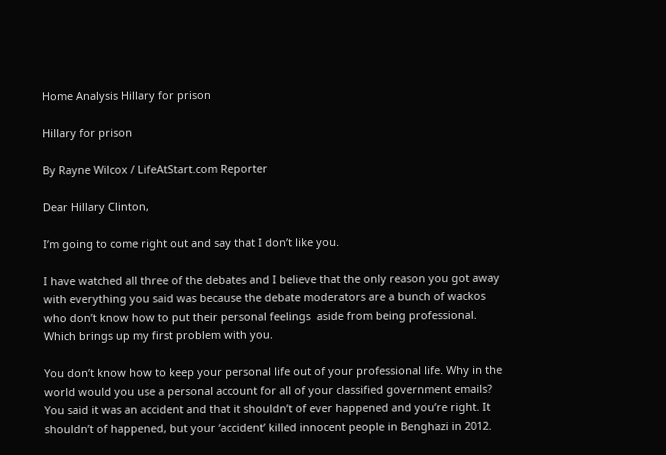Home Analysis Hillary for prison

Hillary for prison

By Rayne Wilcox / LifeAtStart.com Reporter

Dear Hillary Clinton,

I’m going to come right out and say that I don’t like you.

I have watched all three of the debates and I believe that the only reason you got away with everything you said was because the debate moderators are a bunch of wackos who don’t know how to put their personal feelings  aside from being professional. Which brings up my first problem with you.

You don’t know how to keep your personal life out of your professional life. Why in the world would you use a personal account for all of your classified government emails? You said it was an accident and that it shouldn’t of ever happened and you’re right. It shouldn’t of happened, but your ‘accident’ killed innocent people in Benghazi in 2012.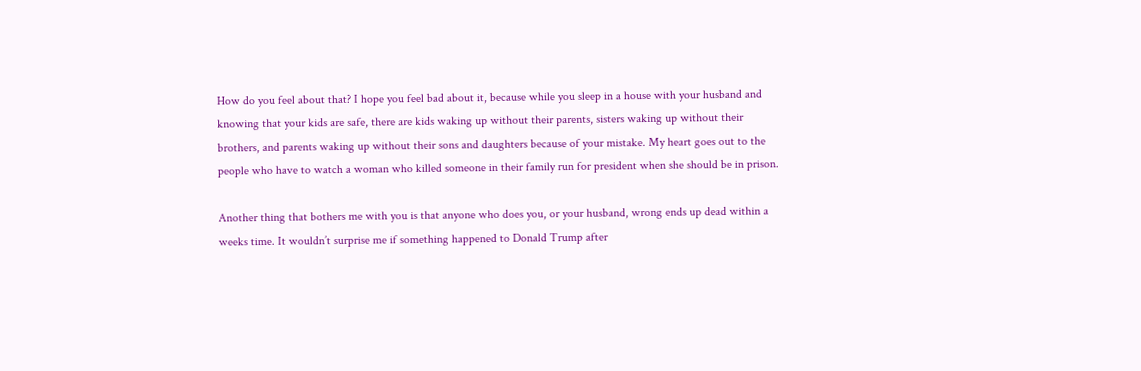How do you feel about that? I hope you feel bad about it, because while you sleep in a house with your husband and knowing that your kids are safe, there are kids waking up without their parents, sisters waking up without their brothers, and parents waking up without their sons and daughters because of your mistake. My heart goes out to the people who have to watch a woman who killed someone in their family run for president when she should be in prison.

Another thing that bothers me with you is that anyone who does you, or your husband, wrong ends up dead within a weeks time. It wouldn’t surprise me if something happened to Donald Trump after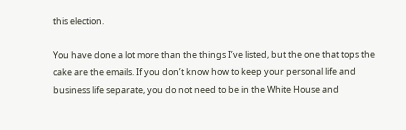this election.

You have done a lot more than the things I’ve listed, but the one that tops the cake are the emails. If you don’t know how to keep your personal life and business life separate, you do not need to be in the White House and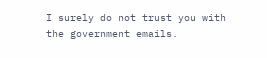I surely do not trust you with the government emails.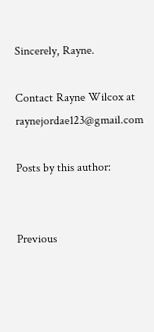Sincerely, Rayne.

Contact Rayne Wilcox at raynejordae123@gmail.com

Posts by this author:


Previous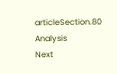articleSection.80 Analysis
Next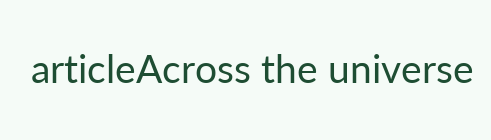articleAcross the universe